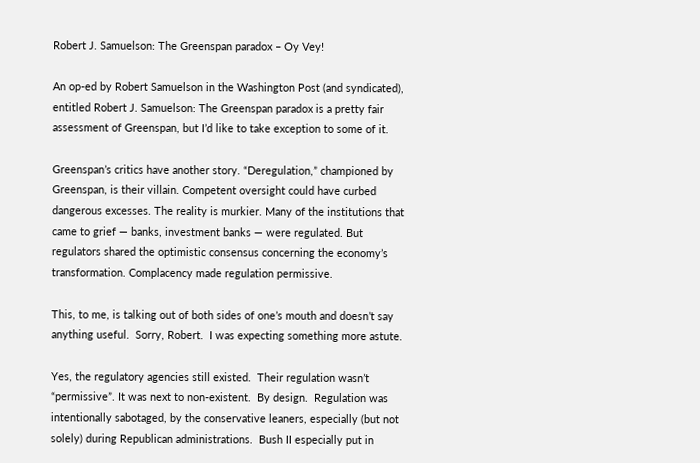Robert J. Samuelson: The Greenspan paradox – Oy Vey!

An op-ed by Robert Samuelson in the Washington Post (and syndicated), entitled Robert J. Samuelson: The Greenspan paradox is a pretty fair assessment of Greenspan, but I’d like to take exception to some of it.

Greenspan’s critics have another story. “Deregulation,” championed by Greenspan, is their villain. Competent oversight could have curbed dangerous excesses. The reality is murkier. Many of the institutions that came to grief — banks, investment banks — were regulated. But regulators shared the optimistic consensus concerning the economy’s transformation. Complacency made regulation permissive.

This, to me, is talking out of both sides of one’s mouth and doesn’t say anything useful.  Sorry, Robert.  I was expecting something more astute.

Yes, the regulatory agencies still existed.  Their regulation wasn’t “permissive”. It was next to non-existent.  By design.  Regulation was intentionally sabotaged, by the conservative leaners, especially (but not solely) during Republican administrations.  Bush II especially put in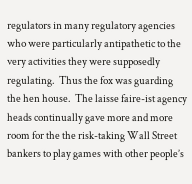regulators in many regulatory agencies who were particularly antipathetic to the very activities they were supposedly regulating.  Thus the fox was guarding the hen house.  The laisse faire-ist agency heads continually gave more and more room for the the risk-taking Wall Street bankers to play games with other people’s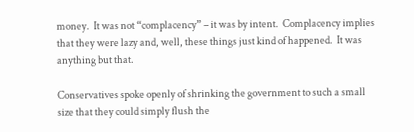money.  It was not “complacency” – it was by intent.  Complacency implies that they were lazy and, well, these things just kind of happened.  It was anything but that.

Conservatives spoke openly of shrinking the government to such a small size that they could simply flush the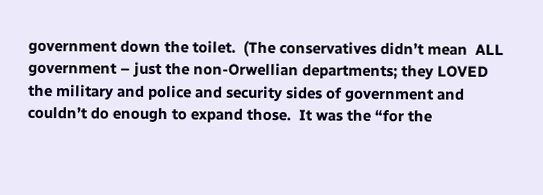government down the toilet.  (The conservatives didn’t mean  ALL government – just the non-Orwellian departments; they LOVED the military and police and security sides of government and couldn’t do enough to expand those.  It was the “for the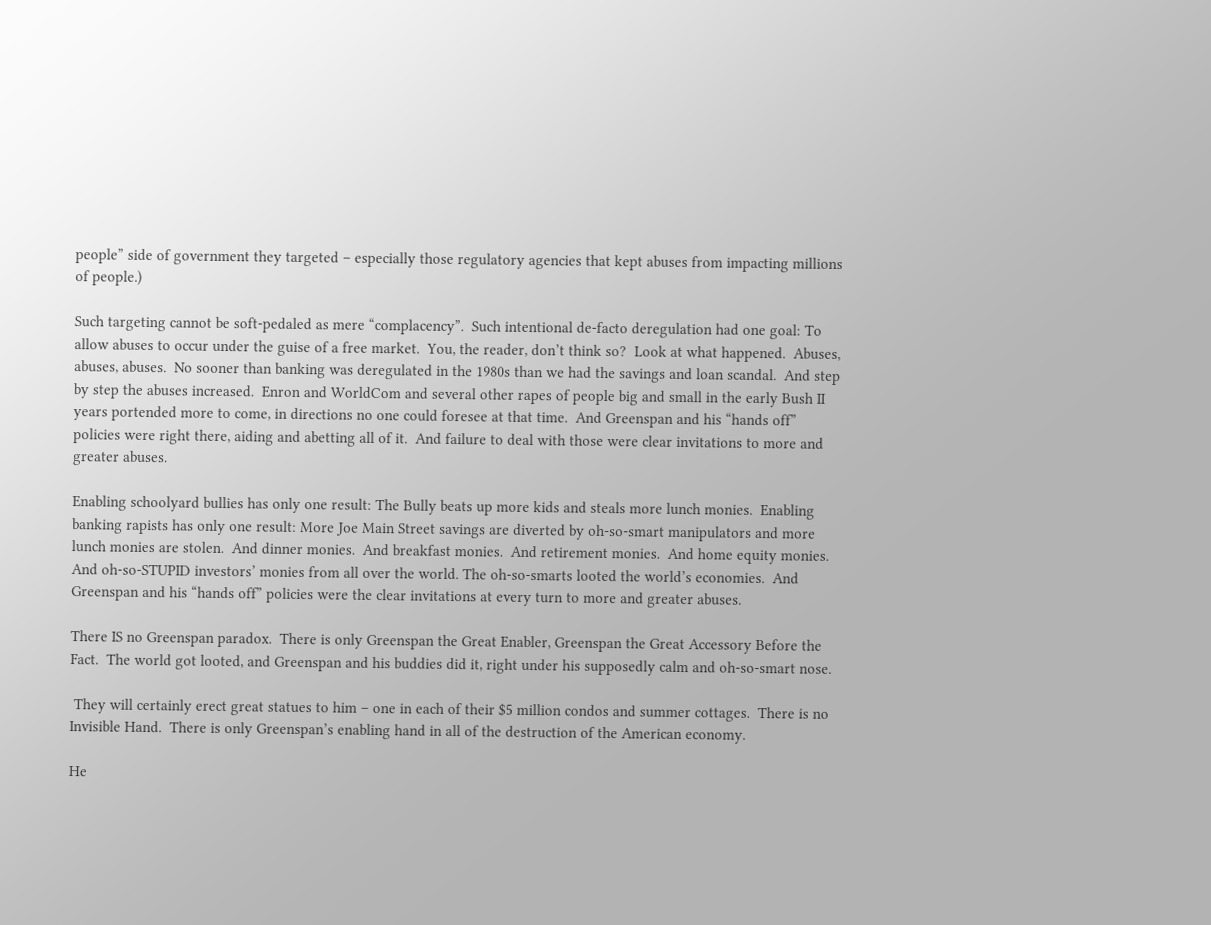people” side of government they targeted – especially those regulatory agencies that kept abuses from impacting millions of people.)

Such targeting cannot be soft-pedaled as mere “complacency”.  Such intentional de-facto deregulation had one goal: To allow abuses to occur under the guise of a free market.  You, the reader, don’t think so?  Look at what happened.  Abuses, abuses, abuses.  No sooner than banking was deregulated in the 1980s than we had the savings and loan scandal.  And step by step the abuses increased.  Enron and WorldCom and several other rapes of people big and small in the early Bush II years portended more to come, in directions no one could foresee at that time.  And Greenspan and his “hands off” policies were right there, aiding and abetting all of it.  And failure to deal with those were clear invitations to more and greater abuses.

Enabling schoolyard bullies has only one result: The Bully beats up more kids and steals more lunch monies.  Enabling banking rapists has only one result: More Joe Main Street savings are diverted by oh-so-smart manipulators and more lunch monies are stolen.  And dinner monies.  And breakfast monies.  And retirement monies.  And home equity monies.  And oh-so-STUPID investors’ monies from all over the world. The oh-so-smarts looted the world’s economies.  And Greenspan and his “hands off” policies were the clear invitations at every turn to more and greater abuses.

There IS no Greenspan paradox.  There is only Greenspan the Great Enabler, Greenspan the Great Accessory Before the Fact.  The world got looted, and Greenspan and his buddies did it, right under his supposedly calm and oh-so-smart nose.

 They will certainly erect great statues to him – one in each of their $5 million condos and summer cottages.  There is no Invisible Hand.  There is only Greenspan’s enabling hand in all of the destruction of the American economy.

He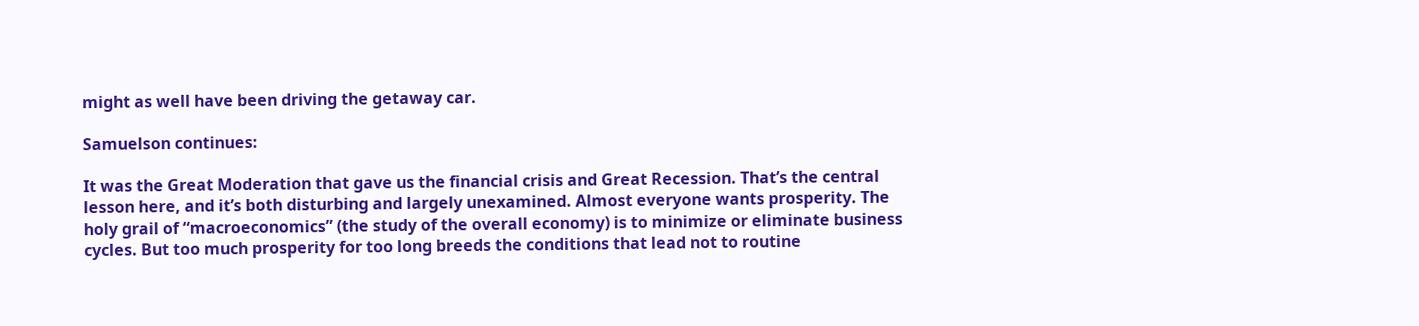might as well have been driving the getaway car.

Samuelson continues:

It was the Great Moderation that gave us the financial crisis and Great Recession. That’s the central lesson here, and it’s both disturbing and largely unexamined. Almost everyone wants prosperity. The holy grail of “macroeconomics” (the study of the overall economy) is to minimize or eliminate business cycles. But too much prosperity for too long breeds the conditions that lead not to routine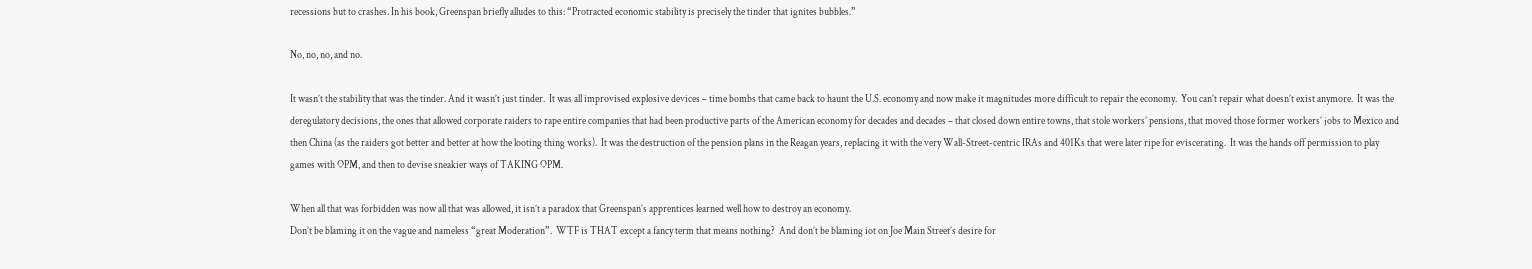recessions but to crashes. In his book, Greenspan briefly alludes to this: “Protracted economic stability is precisely the tinder that ignites bubbles.”

No, no, no, and no.

It wasn’t the stability that was the tinder. And it wasn’t just tinder.  It was all improvised explosive devices – time bombs that came back to haunt the U.S. economy and now make it magnitudes more difficult to repair the economy.  You can’t repair what doesn’t exist anymore.  It was the deregulatory decisions, the ones that allowed corporate raiders to rape entire companies that had been productive parts of the American economy for decades and decades – that closed down entire towns, that stole workers’ pensions, that moved those former workers’ jobs to Mexico and then China (as the raiders got better and better at how the looting thing works).  It was the destruction of the pension plans in the Reagan years, replacing it with the very Wall-Street-centric IRAs and 401Ks that were later ripe for eviscerating.  It was the hands off permission to play games with OPM, and then to devise sneakier ways of TAKING OPM.

When all that was forbidden was now all that was allowed, it isn’t a paradox that Greenspan’s apprentices learned well how to destroy an economy.
Don’t be blaming it on the vague and nameless “great Moderation”.  WTF is THAT except a fancy term that means nothing?  And don’t be blaming iot on Joe Main Street’s desire for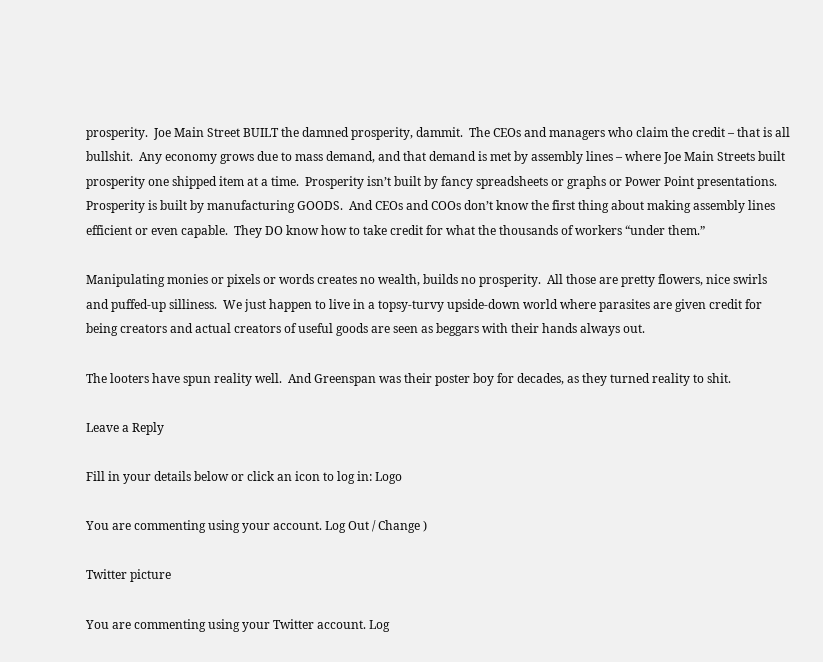prosperity.  Joe Main Street BUILT the damned prosperity, dammit.  The CEOs and managers who claim the credit – that is all bullshit.  Any economy grows due to mass demand, and that demand is met by assembly lines – where Joe Main Streets built prosperity one shipped item at a time.  Prosperity isn’t built by fancy spreadsheets or graphs or Power Point presentations.  Prosperity is built by manufacturing GOODS.  And CEOs and COOs don’t know the first thing about making assembly lines efficient or even capable.  They DO know how to take credit for what the thousands of workers “under them.”

Manipulating monies or pixels or words creates no wealth, builds no prosperity.  All those are pretty flowers, nice swirls and puffed-up silliness.  We just happen to live in a topsy-turvy upside-down world where parasites are given credit for being creators and actual creators of useful goods are seen as beggars with their hands always out.

The looters have spun reality well.  And Greenspan was their poster boy for decades, as they turned reality to shit.

Leave a Reply

Fill in your details below or click an icon to log in: Logo

You are commenting using your account. Log Out / Change )

Twitter picture

You are commenting using your Twitter account. Log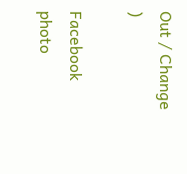Out / Change )

Facebook photo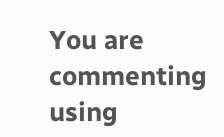You are commenting using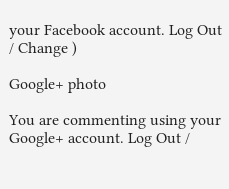your Facebook account. Log Out / Change )

Google+ photo

You are commenting using your Google+ account. Log Out /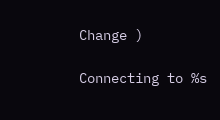Change )

Connecting to %s